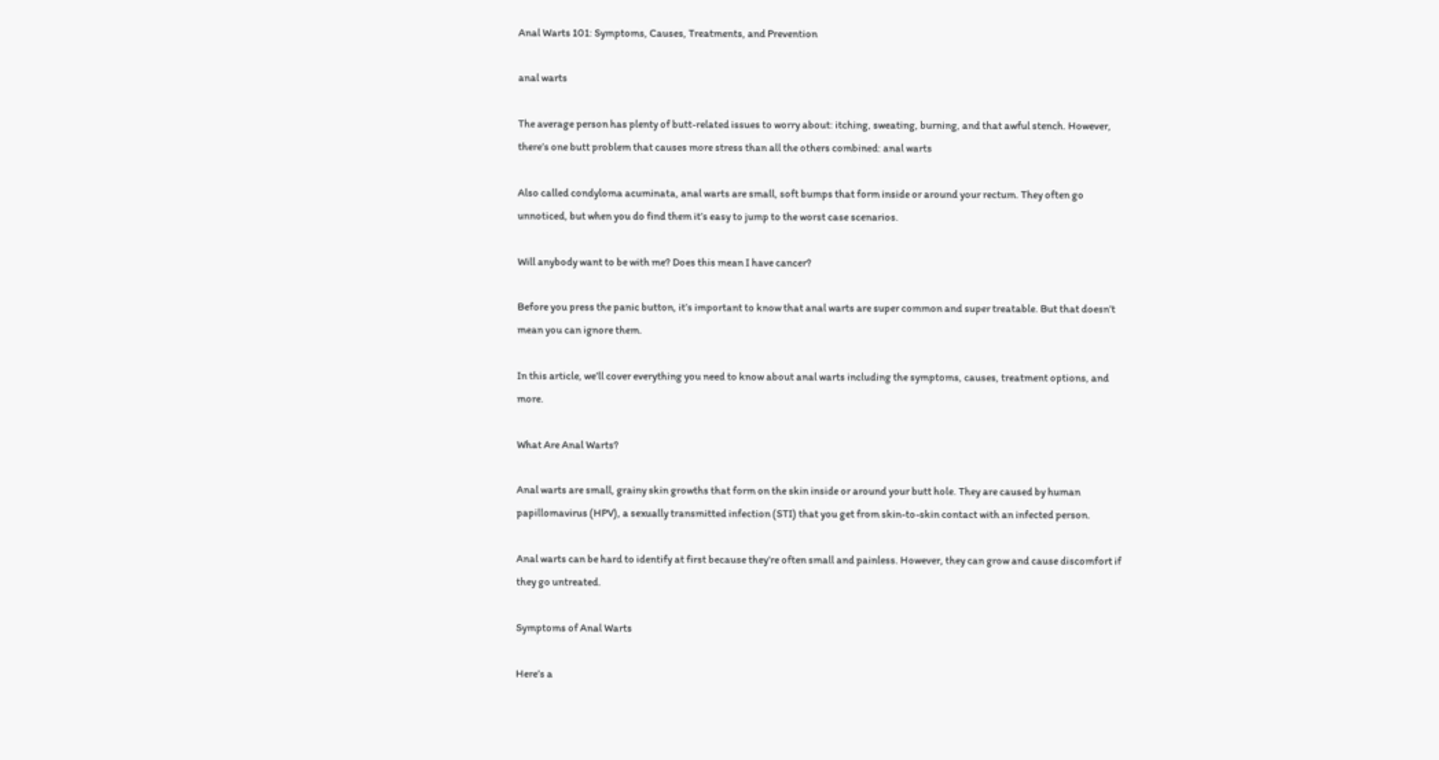Anal Warts 101: Symptoms, Causes, Treatments, and Prevention

anal warts

The average person has plenty of butt-related issues to worry about: itching, sweating, burning, and that awful stench. However, there’s one butt problem that causes more stress than all the others combined: anal warts

Also called condyloma acuminata, anal warts are small, soft bumps that form inside or around your rectum. They often go unnoticed, but when you do find them it’s easy to jump to the worst case scenarios.

Will anybody want to be with me? Does this mean I have cancer?

Before you press the panic button, it’s important to know that anal warts are super common and super treatable. But that doesn’t mean you can ignore them.

In this article, we’ll cover everything you need to know about anal warts including the symptoms, causes, treatment options, and more.

What Are Anal Warts?

Anal warts are small, grainy skin growths that form on the skin inside or around your butt hole. They are caused by human papillomavirus (HPV), a sexually transmitted infection (STI) that you get from skin-to-skin contact with an infected person.

Anal warts can be hard to identify at first because they’re often small and painless. However, they can grow and cause discomfort if they go untreated.

Symptoms of Anal Warts

Here’s a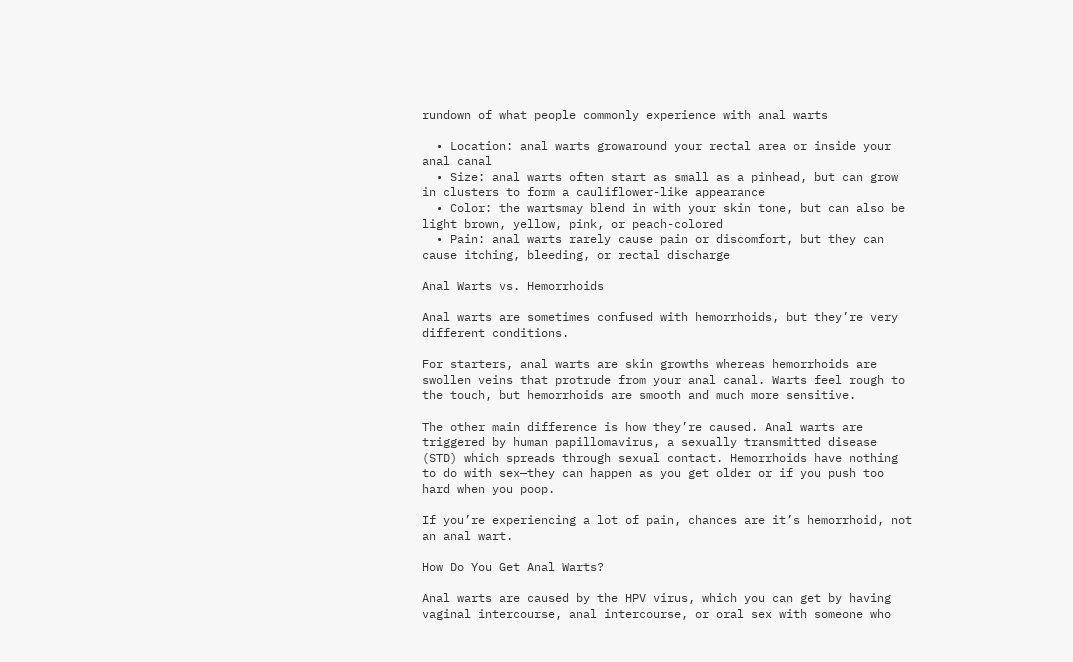rundown of what people commonly experience with anal warts

  • Location: anal warts growaround your rectal area or inside your anal canal
  • Size: anal warts often start as small as a pinhead, but can grow in clusters to form a cauliflower-like appearance
  • Color: the wartsmay blend in with your skin tone, but can also be light brown, yellow, pink, or peach-colored
  • Pain: anal warts rarely cause pain or discomfort, but they can cause itching, bleeding, or rectal discharge

Anal Warts vs. Hemorrhoids

Anal warts are sometimes confused with hemorrhoids, but they’re very different conditions.

For starters, anal warts are skin growths whereas hemorrhoids are swollen veins that protrude from your anal canal. Warts feel rough to the touch, but hemorrhoids are smooth and much more sensitive.

The other main difference is how they’re caused. Anal warts are triggered by human papillomavirus, a sexually transmitted disease (STD) which spreads through sexual contact. Hemorrhoids have nothing to do with sex—they can happen as you get older or if you push too hard when you poop.

If you’re experiencing a lot of pain, chances are it’s hemorrhoid, not an anal wart.

How Do You Get Anal Warts?

Anal warts are caused by the HPV virus, which you can get by having vaginal intercourse, anal intercourse, or oral sex with someone who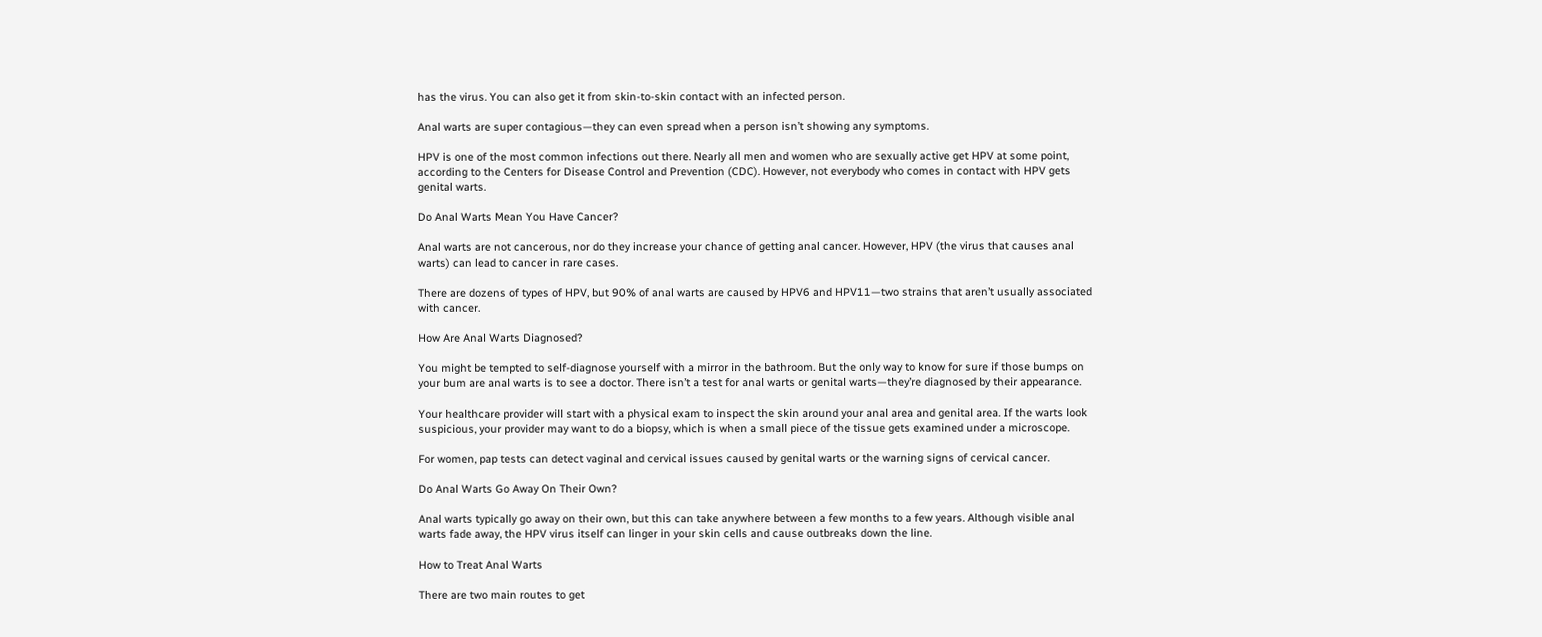has the virus. You can also get it from skin-to-skin contact with an infected person.

Anal warts are super contagious—they can even spread when a person isn’t showing any symptoms.

HPV is one of the most common infections out there. Nearly all men and women who are sexually active get HPV at some point, according to the Centers for Disease Control and Prevention (CDC). However, not everybody who comes in contact with HPV gets genital warts.

Do Anal Warts Mean You Have Cancer?

Anal warts are not cancerous, nor do they increase your chance of getting anal cancer. However, HPV (the virus that causes anal warts) can lead to cancer in rare cases.

There are dozens of types of HPV, but 90% of anal warts are caused by HPV6 and HPV11—two strains that aren’t usually associated with cancer.

How Are Anal Warts Diagnosed?

You might be tempted to self-diagnose yourself with a mirror in the bathroom. But the only way to know for sure if those bumps on your bum are anal warts is to see a doctor. There isn’t a test for anal warts or genital warts—they’re diagnosed by their appearance.

Your healthcare provider will start with a physical exam to inspect the skin around your anal area and genital area. If the warts look suspicious, your provider may want to do a biopsy, which is when a small piece of the tissue gets examined under a microscope.

For women, pap tests can detect vaginal and cervical issues caused by genital warts or the warning signs of cervical cancer.

Do Anal Warts Go Away On Their Own?

Anal warts typically go away on their own, but this can take anywhere between a few months to a few years. Although visible anal warts fade away, the HPV virus itself can linger in your skin cells and cause outbreaks down the line.

How to Treat Anal Warts

There are two main routes to get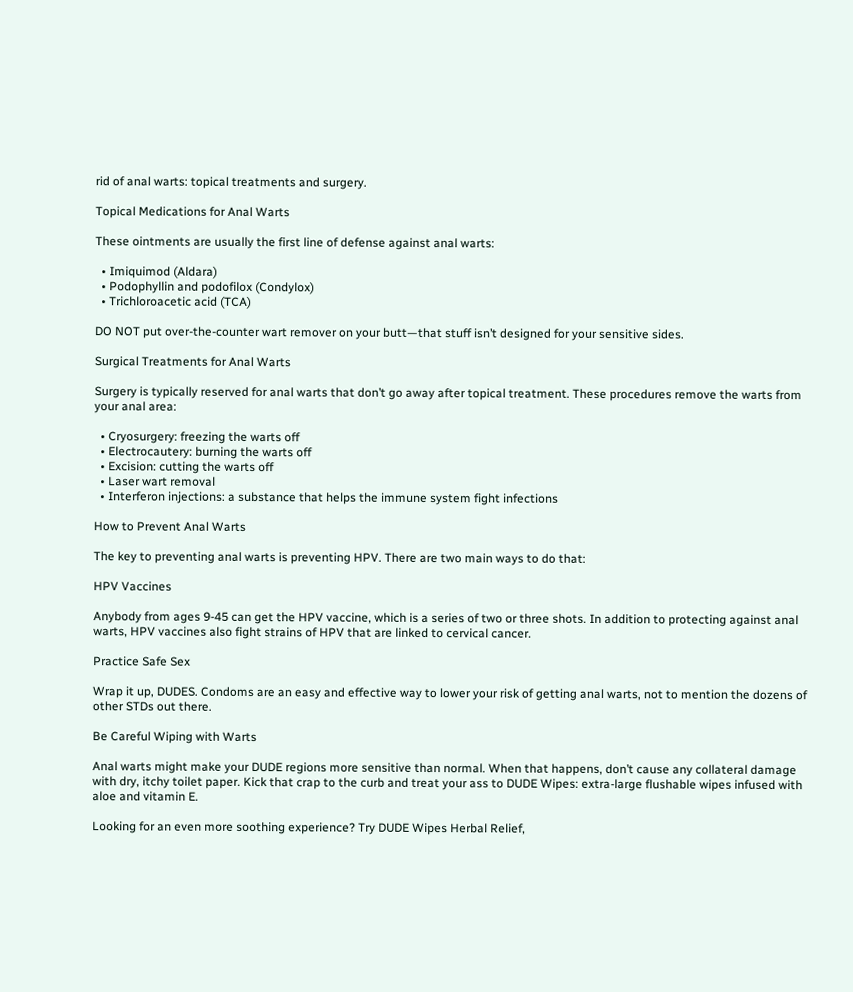rid of anal warts: topical treatments and surgery.

Topical Medications for Anal Warts

These ointments are usually the first line of defense against anal warts:

  • Imiquimod (Aldara)
  • Podophyllin and podofilox (Condylox)
  • Trichloroacetic acid (TCA)

DO NOT put over-the-counter wart remover on your butt—that stuff isn’t designed for your sensitive sides.

Surgical Treatments for Anal Warts

Surgery is typically reserved for anal warts that don’t go away after topical treatment. These procedures remove the warts from your anal area:

  • Cryosurgery: freezing the warts off
  • Electrocautery: burning the warts off
  • Excision: cutting the warts off
  • Laser wart removal
  • Interferon injections: a substance that helps the immune system fight infections

How to Prevent Anal Warts

The key to preventing anal warts is preventing HPV. There are two main ways to do that:

HPV Vaccines

Anybody from ages 9-45 can get the HPV vaccine, which is a series of two or three shots. In addition to protecting against anal warts, HPV vaccines also fight strains of HPV that are linked to cervical cancer.

Practice Safe Sex

Wrap it up, DUDES. Condoms are an easy and effective way to lower your risk of getting anal warts, not to mention the dozens of other STDs out there.

Be Careful Wiping with Warts

Anal warts might make your DUDE regions more sensitive than normal. When that happens, don’t cause any collateral damage with dry, itchy toilet paper. Kick that crap to the curb and treat your ass to DUDE Wipes: extra-large flushable wipes infused with aloe and vitamin E.

Looking for an even more soothing experience? Try DUDE Wipes Herbal Relief,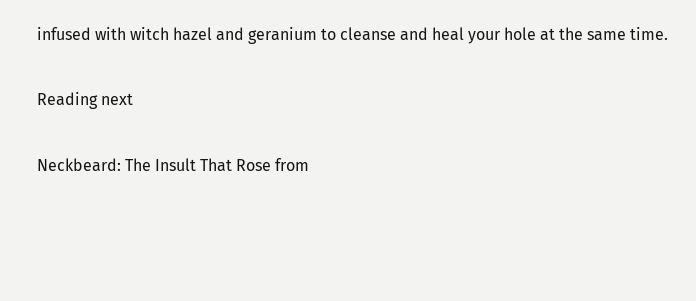infused with witch hazel and geranium to cleanse and heal your hole at the same time.

Reading next

Neckbeard: The Insult That Rose from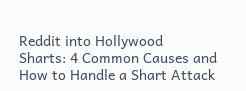Reddit into Hollywood
Sharts: 4 Common Causes and How to Handle a Shart Attack